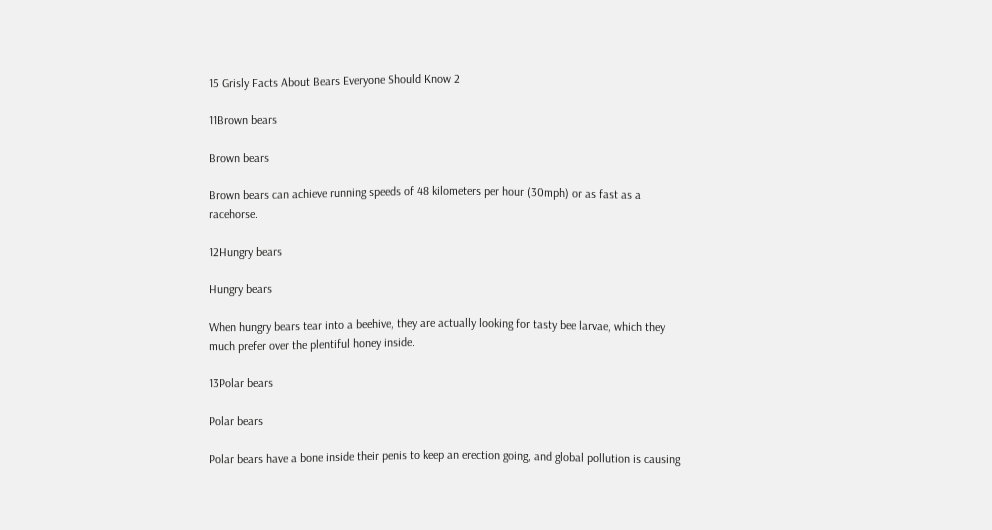15 Grisly Facts About Bears Everyone Should Know 2

11Brown bears

Brown bears

Brown bears can achieve running speeds of 48 kilometers per hour (30mph) or as fast as a racehorse.

12Hungry bears

Hungry bears

When hungry bears tear into a beehive, they are actually looking for tasty bee larvae, which they much prefer over the plentiful honey inside.

13Polar bears

Polar bears

Polar bears have a bone inside their penis to keep an erection going, and global pollution is causing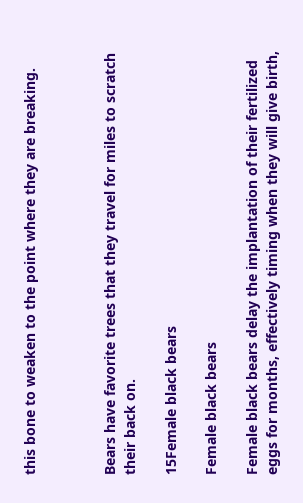this bone to weaken to the point where they are breaking.



Bears have favorite trees that they travel for miles to scratch their back on.

15Female black bears

Female black bears

Female black bears delay the implantation of their fertilized eggs for months, effectively timing when they will give birth,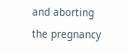and aborting the pregnancy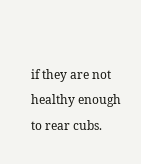if they are not healthy enough to rear cubs.